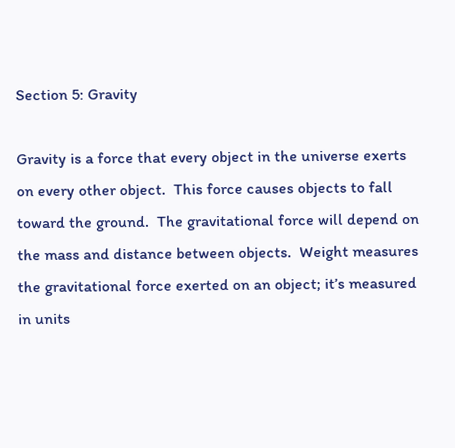Section 5: Gravity

Gravity is a force that every object in the universe exerts on every other object.  This force causes objects to fall toward the ground.  The gravitational force will depend on the mass and distance between objects.  Weight measures the gravitational force exerted on an object; it’s measured in units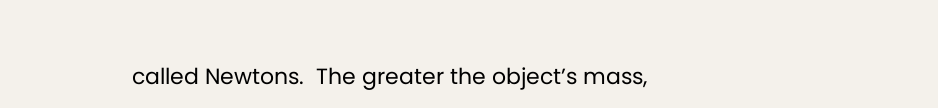called Newtons.  The greater the object’s mass,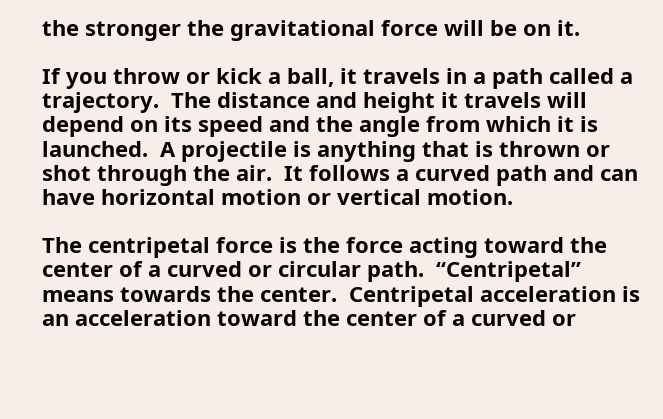the stronger the gravitational force will be on it.

If you throw or kick a ball, it travels in a path called a trajectory.  The distance and height it travels will depend on its speed and the angle from which it is launched.  A projectile is anything that is thrown or shot through the air.  It follows a curved path and can have horizontal motion or vertical motion.

The centripetal force is the force acting toward the center of a curved or circular path.  “Centripetal” means towards the center.  Centripetal acceleration is an acceleration toward the center of a curved or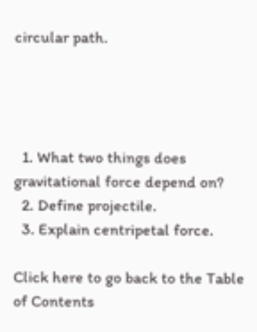circular path.




  1. What two things does gravitational force depend on?
  2. Define projectile.
  3. Explain centripetal force.

Click here to go back to the Table of Contents